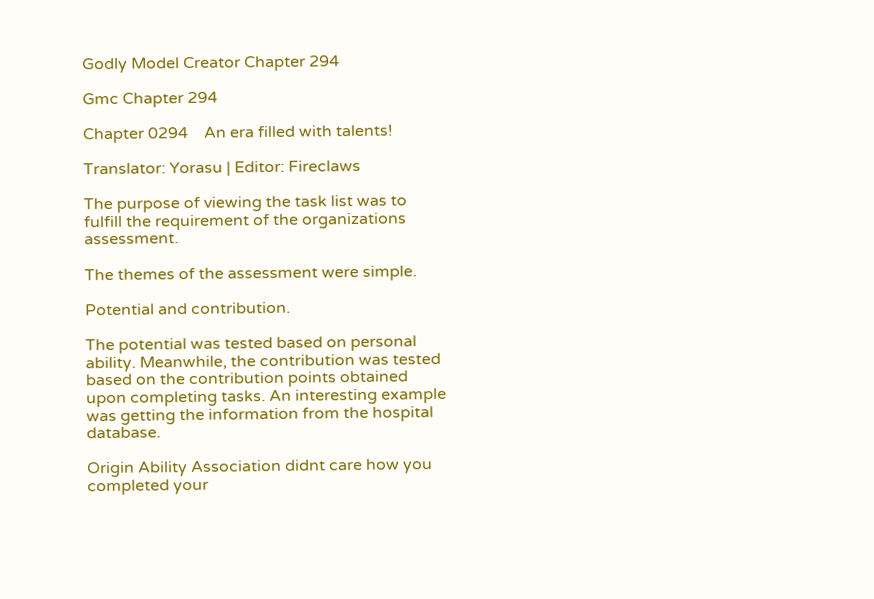Godly Model Creator Chapter 294

Gmc Chapter 294

Chapter 0294    An era filled with talents!

Translator: Yorasu | Editor: Fireclaws

The purpose of viewing the task list was to fulfill the requirement of the organizations assessment.

The themes of the assessment were simple.

Potential and contribution.

The potential was tested based on personal ability. Meanwhile, the contribution was tested based on the contribution points obtained upon completing tasks. An interesting example was getting the information from the hospital database.

Origin Ability Association didnt care how you completed your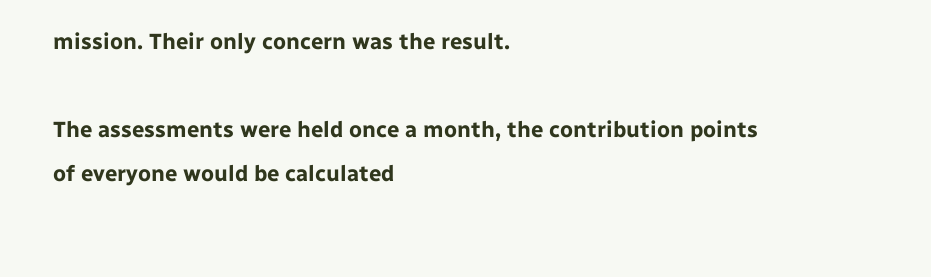mission. Their only concern was the result.

The assessments were held once a month, the contribution points of everyone would be calculated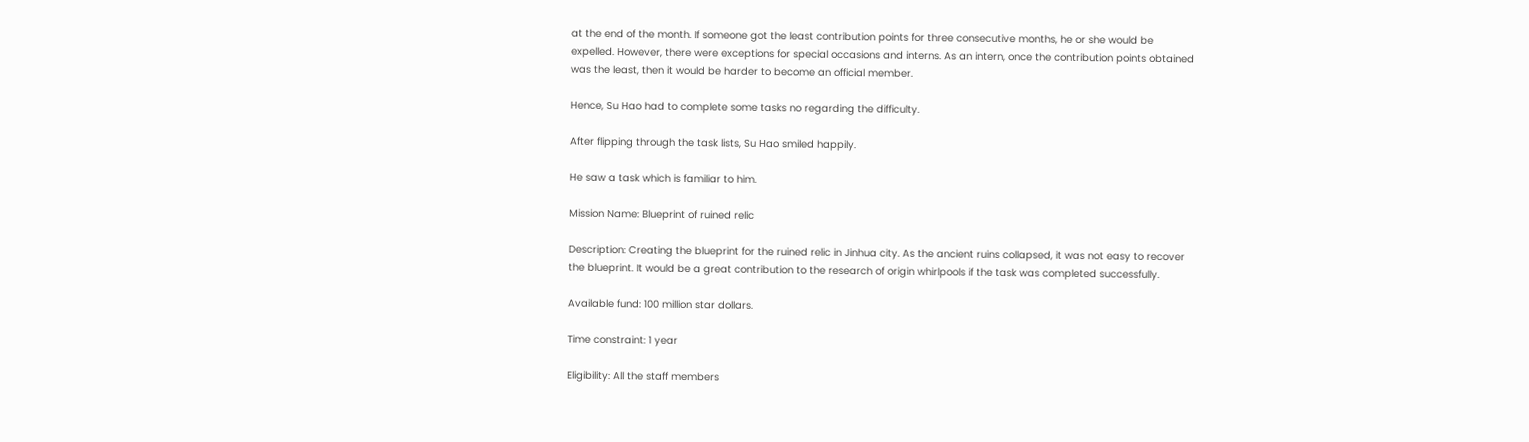at the end of the month. If someone got the least contribution points for three consecutive months, he or she would be expelled. However, there were exceptions for special occasions and interns. As an intern, once the contribution points obtained was the least, then it would be harder to become an official member.

Hence, Su Hao had to complete some tasks no regarding the difficulty.

After flipping through the task lists, Su Hao smiled happily.

He saw a task which is familiar to him.

Mission Name: Blueprint of ruined relic

Description: Creating the blueprint for the ruined relic in Jinhua city. As the ancient ruins collapsed, it was not easy to recover the blueprint. It would be a great contribution to the research of origin whirlpools if the task was completed successfully.

Available fund: 100 million star dollars.

Time constraint: 1 year

Eligibility: All the staff members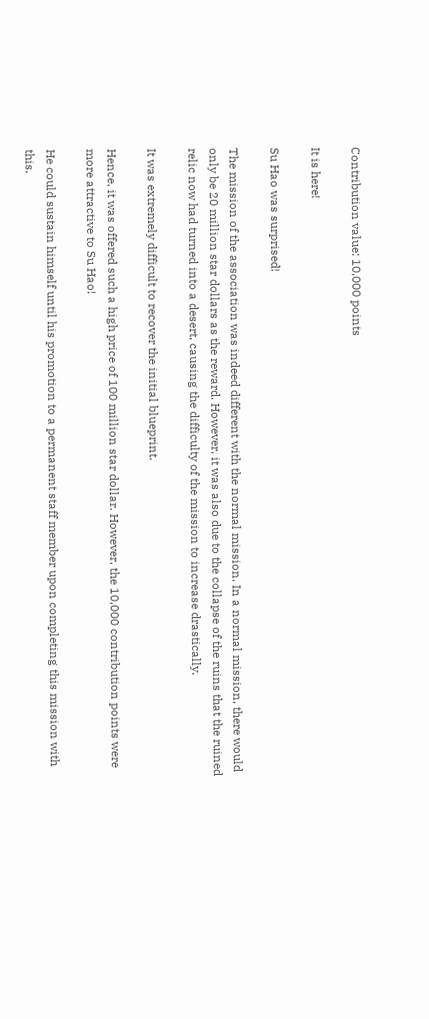Contribution value: 10,000 points

It is here!

Su Hao was surprised!

The mission of the association was indeed different with the normal mission. In a normal mission, there would only be 20 million star dollars as the reward. However, it was also due to the collapse of the ruins that the ruined relic now had turned into a desert, causing the difficulty of the mission to increase drastically.

It was extremely difficult to recover the initial blueprint.

Hence, it was offered such a high price of 100 million star dollar. However, the 10,000 contribution points were more attractive to Su Hao!

He could sustain himself until his promotion to a permanent staff member upon completing this mission with this.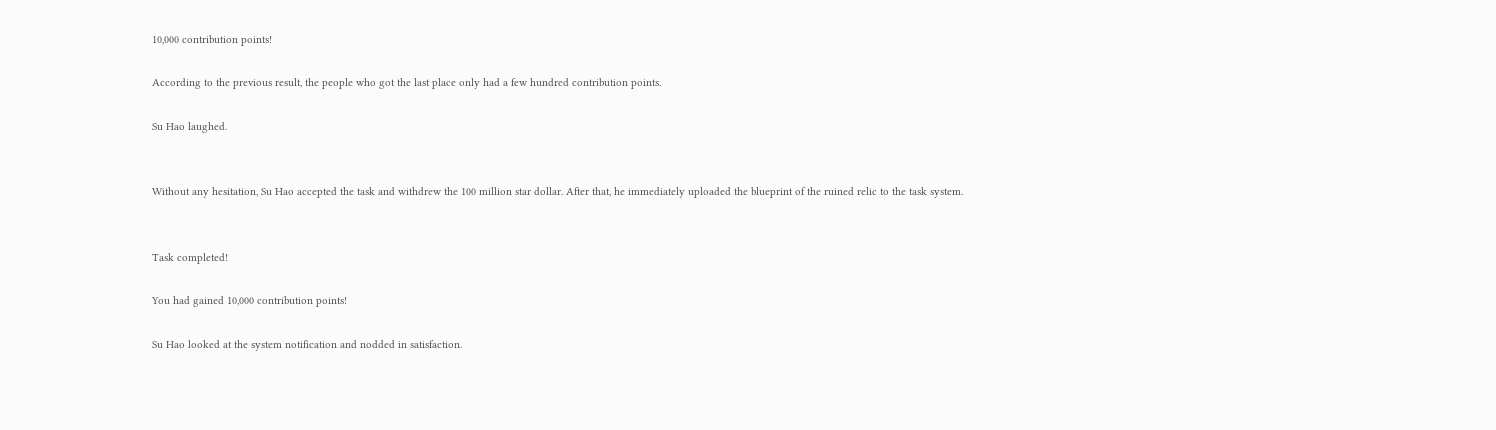10,000 contribution points!

According to the previous result, the people who got the last place only had a few hundred contribution points.

Su Hao laughed.


Without any hesitation, Su Hao accepted the task and withdrew the 100 million star dollar. After that, he immediately uploaded the blueprint of the ruined relic to the task system.


Task completed!

You had gained 10,000 contribution points!

Su Hao looked at the system notification and nodded in satisfaction.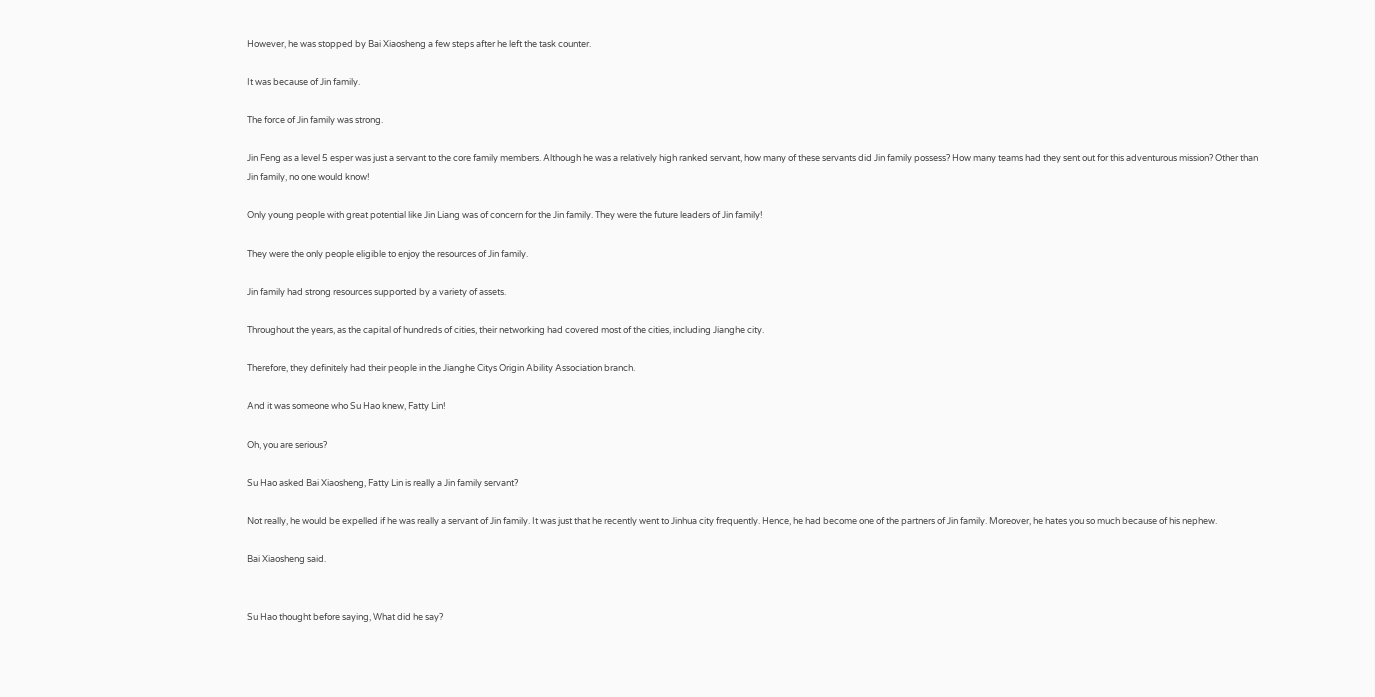However, he was stopped by Bai Xiaosheng a few steps after he left the task counter.

It was because of Jin family.

The force of Jin family was strong.

Jin Feng as a level 5 esper was just a servant to the core family members. Although he was a relatively high ranked servant, how many of these servants did Jin family possess? How many teams had they sent out for this adventurous mission? Other than Jin family, no one would know!

Only young people with great potential like Jin Liang was of concern for the Jin family. They were the future leaders of Jin family!

They were the only people eligible to enjoy the resources of Jin family.

Jin family had strong resources supported by a variety of assets.

Throughout the years, as the capital of hundreds of cities, their networking had covered most of the cities, including Jianghe city.

Therefore, they definitely had their people in the Jianghe Citys Origin Ability Association branch.

And it was someone who Su Hao knew, Fatty Lin!

Oh, you are serious?

Su Hao asked Bai Xiaosheng, Fatty Lin is really a Jin family servant?

Not really, he would be expelled if he was really a servant of Jin family. It was just that he recently went to Jinhua city frequently. Hence, he had become one of the partners of Jin family. Moreover, he hates you so much because of his nephew.

Bai Xiaosheng said.


Su Hao thought before saying, What did he say?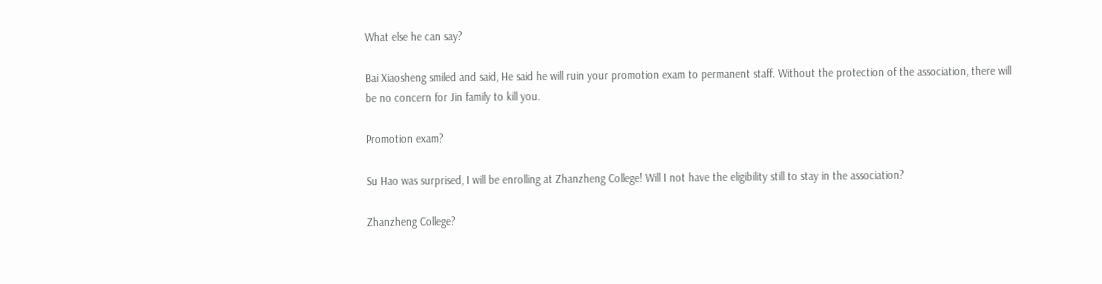What else he can say?

Bai Xiaosheng smiled and said, He said he will ruin your promotion exam to permanent staff. Without the protection of the association, there will be no concern for Jin family to kill you.

Promotion exam?

Su Hao was surprised, I will be enrolling at Zhanzheng College! Will I not have the eligibility still to stay in the association?

Zhanzheng College?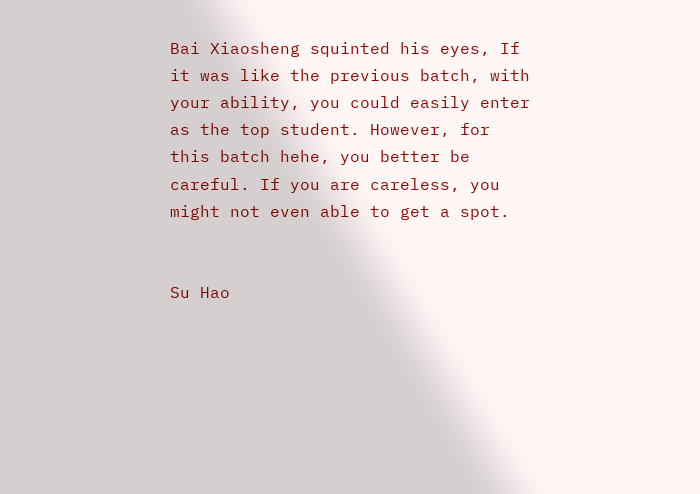Bai Xiaosheng squinted his eyes, If it was like the previous batch, with your ability, you could easily enter as the top student. However, for this batch hehe, you better be careful. If you are careless, you might not even able to get a spot.


Su Hao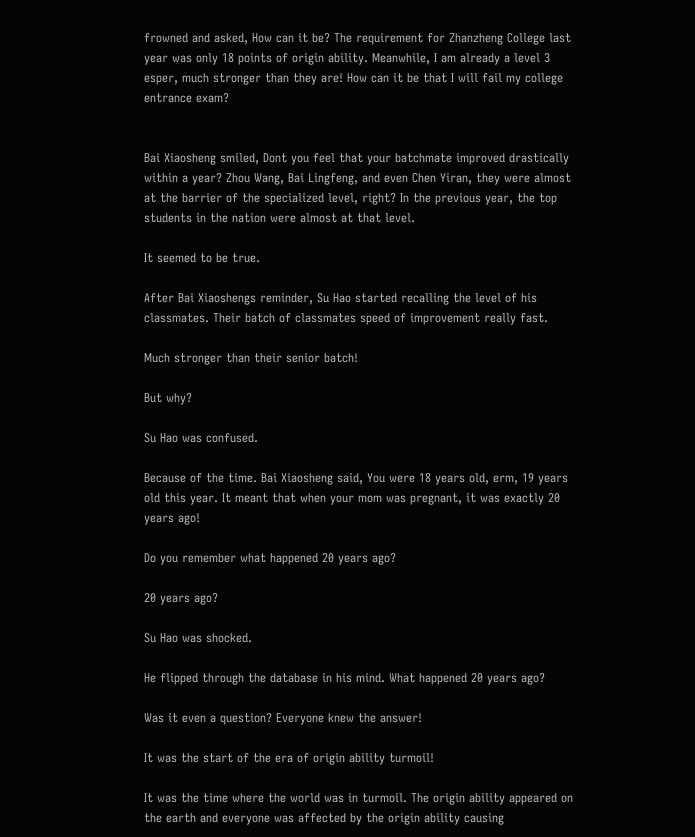frowned and asked, How can it be? The requirement for Zhanzheng College last year was only 18 points of origin ability. Meanwhile, I am already a level 3 esper, much stronger than they are! How can it be that I will fail my college entrance exam?


Bai Xiaosheng smiled, Dont you feel that your batchmate improved drastically within a year? Zhou Wang, Bai Lingfeng, and even Chen Yiran, they were almost at the barrier of the specialized level, right? In the previous year, the top students in the nation were almost at that level.

It seemed to be true.

After Bai Xiaoshengs reminder, Su Hao started recalling the level of his classmates. Their batch of classmates speed of improvement really fast.

Much stronger than their senior batch!

But why?

Su Hao was confused.

Because of the time. Bai Xiaosheng said, You were 18 years old, erm, 19 years old this year. It meant that when your mom was pregnant, it was exactly 20 years ago!

Do you remember what happened 20 years ago?

20 years ago?

Su Hao was shocked.

He flipped through the database in his mind. What happened 20 years ago?

Was it even a question? Everyone knew the answer!

It was the start of the era of origin ability turmoil!

It was the time where the world was in turmoil. The origin ability appeared on the earth and everyone was affected by the origin ability causing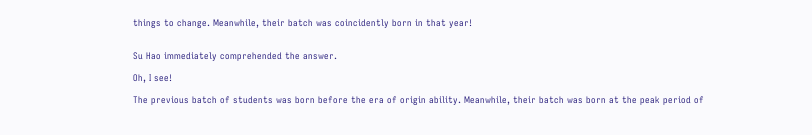things to change. Meanwhile, their batch was coincidently born in that year!


Su Hao immediately comprehended the answer.

Oh, I see!

The previous batch of students was born before the era of origin ability. Meanwhile, their batch was born at the peak period of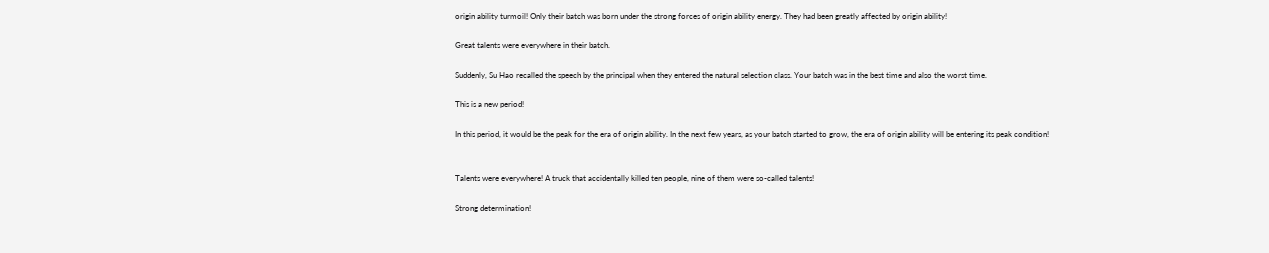origin ability turmoil! Only their batch was born under the strong forces of origin ability energy. They had been greatly affected by origin ability!

Great talents were everywhere in their batch.

Suddenly, Su Hao recalled the speech by the principal when they entered the natural selection class. Your batch was in the best time and also the worst time.

This is a new period!

In this period, it would be the peak for the era of origin ability. In the next few years, as your batch started to grow, the era of origin ability will be entering its peak condition!


Talents were everywhere! A truck that accidentally killed ten people, nine of them were so-called talents!

Strong determination!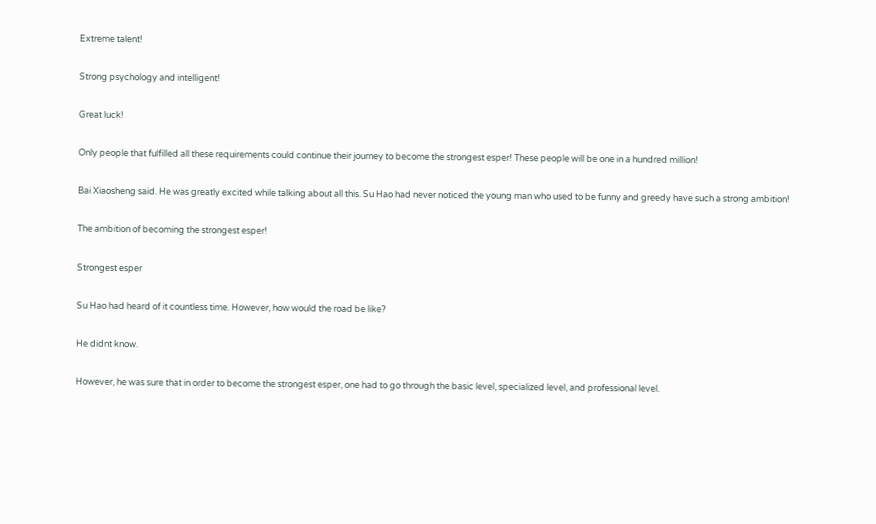Extreme talent!

Strong psychology and intelligent!

Great luck!

Only people that fulfilled all these requirements could continue their journey to become the strongest esper! These people will be one in a hundred million!

Bai Xiaosheng said. He was greatly excited while talking about all this. Su Hao had never noticed the young man who used to be funny and greedy have such a strong ambition!

The ambition of becoming the strongest esper!

Strongest esper

Su Hao had heard of it countless time. However, how would the road be like?

He didnt know.

However, he was sure that in order to become the strongest esper, one had to go through the basic level, specialized level, and professional level.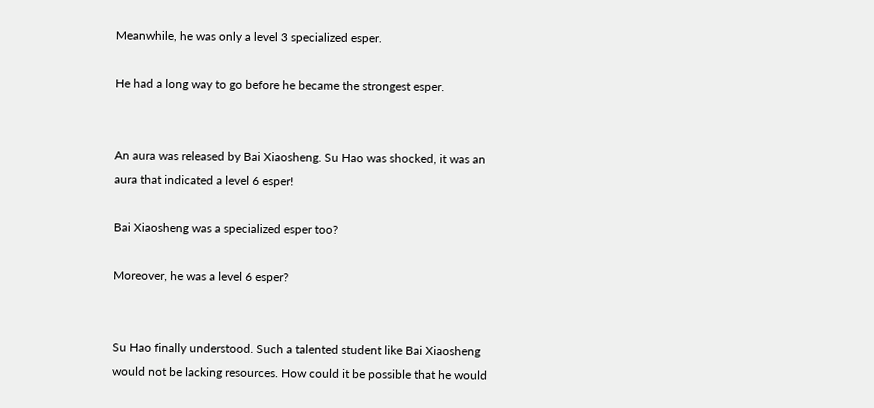Meanwhile, he was only a level 3 specialized esper.

He had a long way to go before he became the strongest esper.


An aura was released by Bai Xiaosheng. Su Hao was shocked, it was an aura that indicated a level 6 esper!

Bai Xiaosheng was a specialized esper too?

Moreover, he was a level 6 esper?


Su Hao finally understood. Such a talented student like Bai Xiaosheng would not be lacking resources. How could it be possible that he would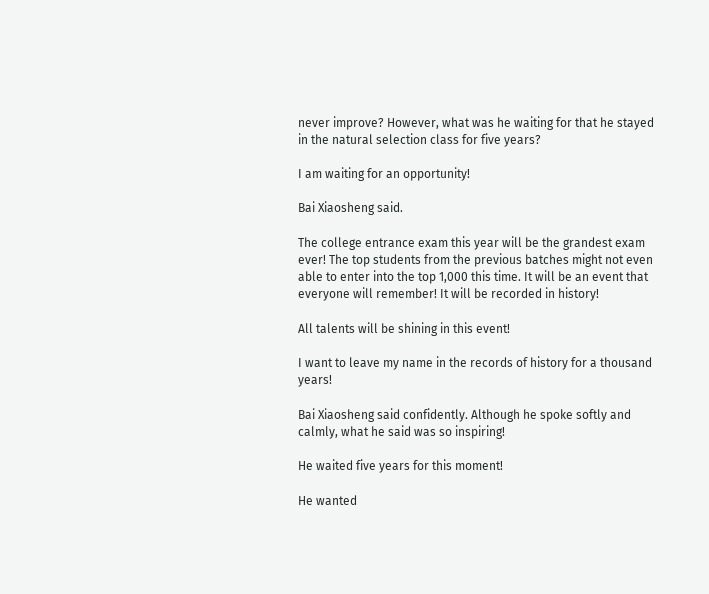never improve? However, what was he waiting for that he stayed in the natural selection class for five years?

I am waiting for an opportunity!

Bai Xiaosheng said.

The college entrance exam this year will be the grandest exam ever! The top students from the previous batches might not even able to enter into the top 1,000 this time. It will be an event that everyone will remember! It will be recorded in history!

All talents will be shining in this event!

I want to leave my name in the records of history for a thousand years!

Bai Xiaosheng said confidently. Although he spoke softly and calmly, what he said was so inspiring!

He waited five years for this moment!

He wanted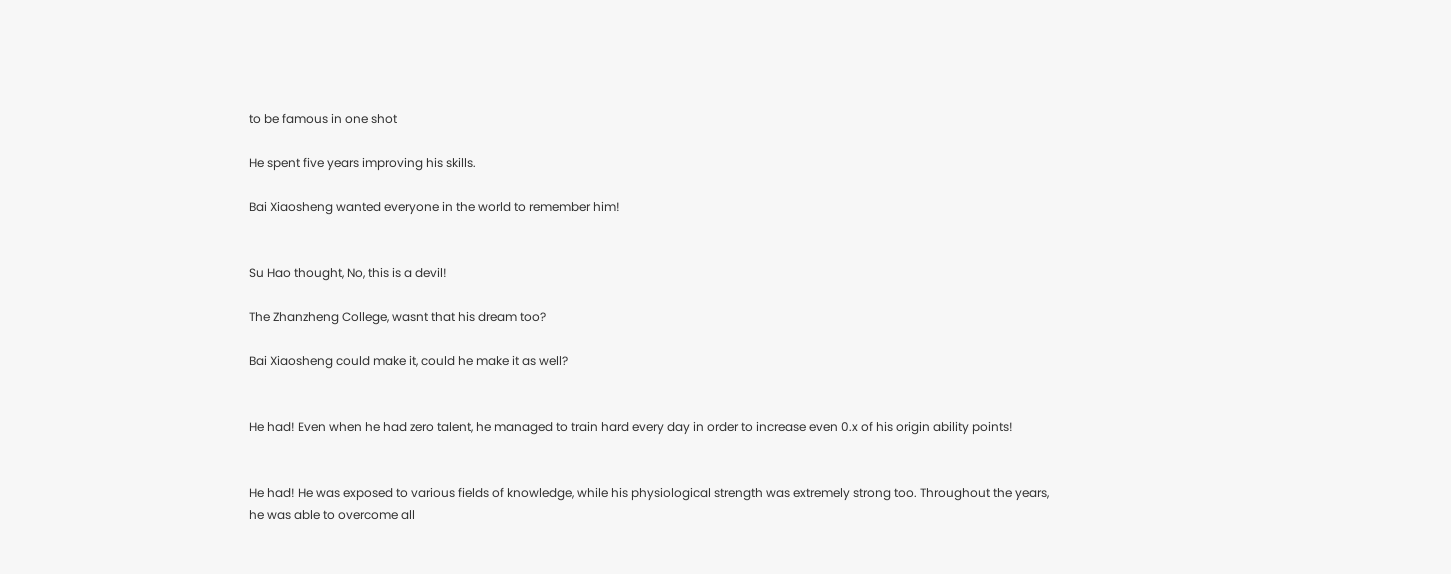to be famous in one shot

He spent five years improving his skills.

Bai Xiaosheng wanted everyone in the world to remember him!


Su Hao thought, No, this is a devil!

The Zhanzheng College, wasnt that his dream too?

Bai Xiaosheng could make it, could he make it as well?


He had! Even when he had zero talent, he managed to train hard every day in order to increase even 0.x of his origin ability points!


He had! He was exposed to various fields of knowledge, while his physiological strength was extremely strong too. Throughout the years, he was able to overcome all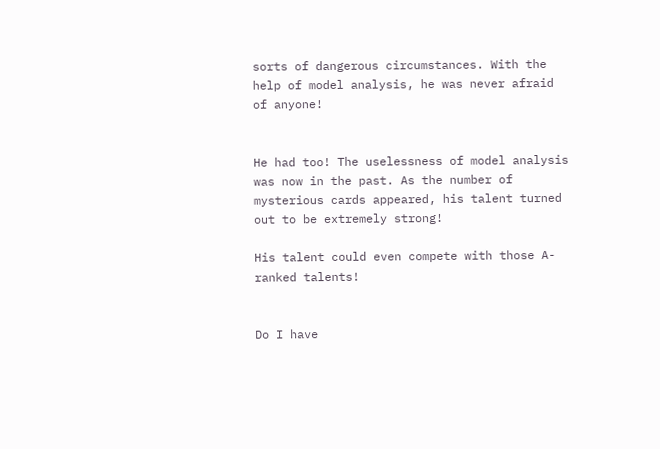sorts of dangerous circumstances. With the help of model analysis, he was never afraid of anyone!


He had too! The uselessness of model analysis was now in the past. As the number of mysterious cards appeared, his talent turned out to be extremely strong!

His talent could even compete with those A-ranked talents!


Do I have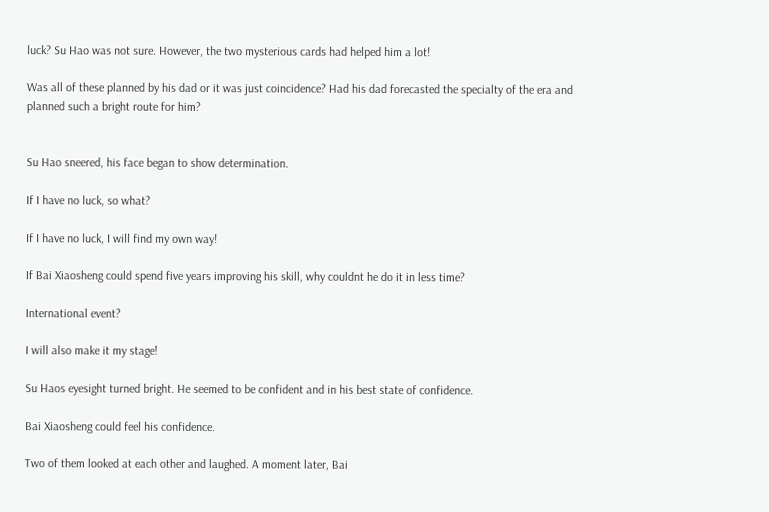luck? Su Hao was not sure. However, the two mysterious cards had helped him a lot!

Was all of these planned by his dad or it was just coincidence? Had his dad forecasted the specialty of the era and planned such a bright route for him?


Su Hao sneered, his face began to show determination.

If I have no luck, so what?

If I have no luck, I will find my own way!

If Bai Xiaosheng could spend five years improving his skill, why couldnt he do it in less time?

International event?

I will also make it my stage!

Su Haos eyesight turned bright. He seemed to be confident and in his best state of confidence.

Bai Xiaosheng could feel his confidence.

Two of them looked at each other and laughed. A moment later, Bai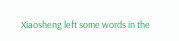Xiaosheng left some words in the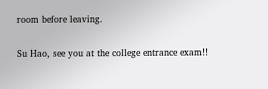room before leaving.

Su Hao, see you at the college entrance exam!!